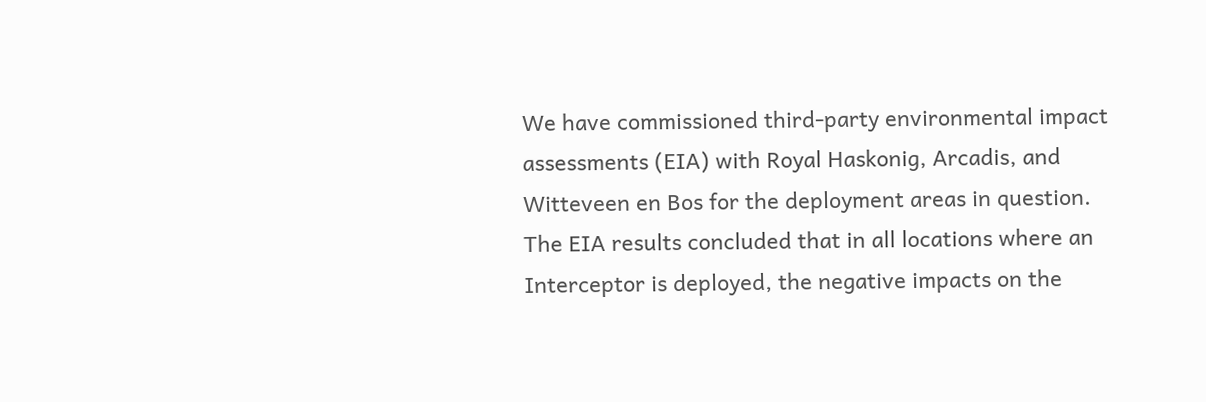We have commissioned third-party environmental impact assessments (EIA) with Royal Haskonig, Arcadis, and Witteveen en Bos for the deployment areas in question. The EIA results concluded that in all locations where an Interceptor is deployed, the negative impacts on the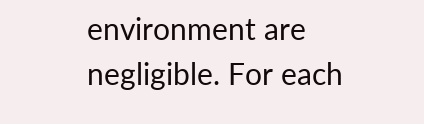environment are negligible. For each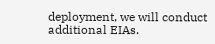deployment, we will conduct additional EIAs.